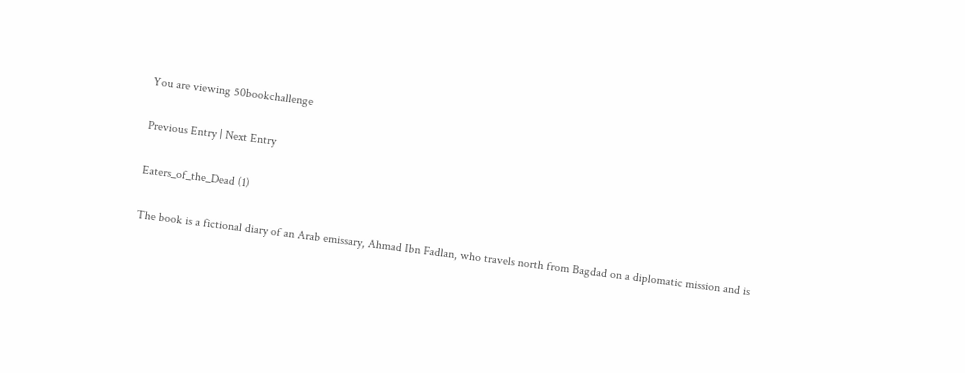You are viewing 50bookchallenge

Previous Entry | Next Entry

Eaters_of_the_Dead (1)

The book is a fictional diary of an Arab emissary, Ahmad Ibn Fadlan, who travels north from Bagdad on a diplomatic mission and is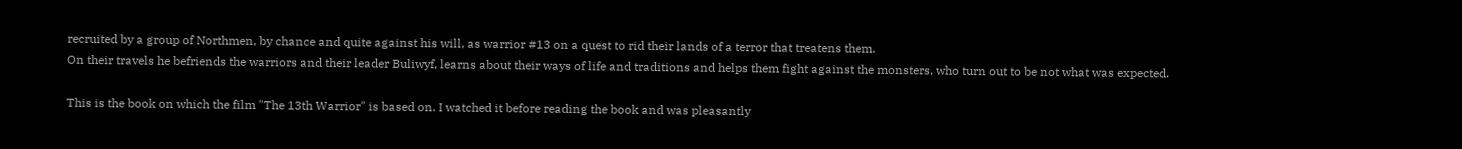recruited by a group of Northmen, by chance and quite against his will, as warrior #13 on a quest to rid their lands of a terror that treatens them.
On their travels he befriends the warriors and their leader Buliwyf, learns about their ways of life and traditions and helps them fight against the monsters, who turn out to be not what was expected.

This is the book on which the film "The 13th Warrior" is based on. I watched it before reading the book and was pleasantly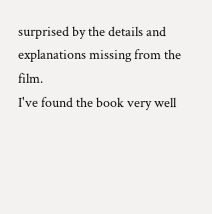surprised by the details and explanations missing from the film.
I've found the book very well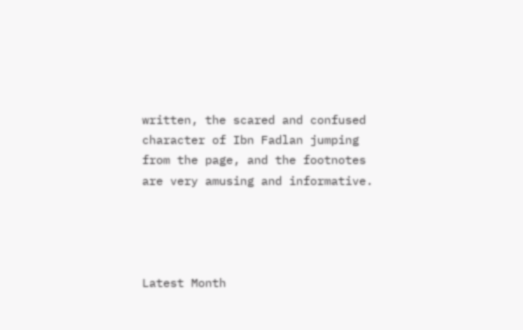written, the scared and confused character of Ibn Fadlan jumping from the page, and the footnotes are very amusing and informative.




Latest Month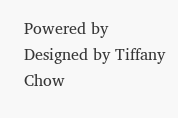Powered by
Designed by Tiffany Chow